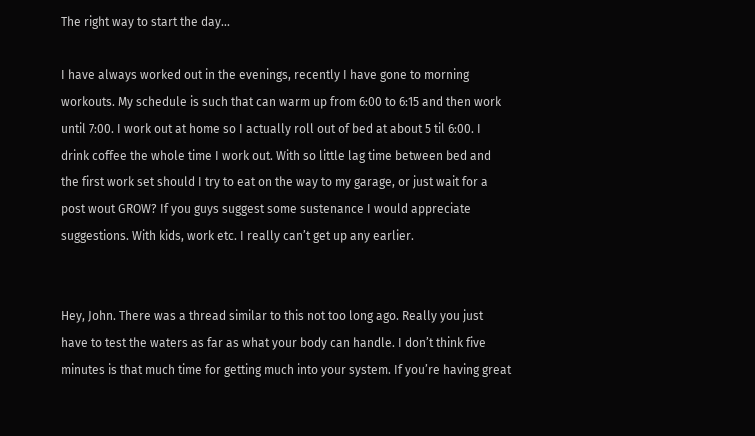The right way to start the day...

I have always worked out in the evenings, recently I have gone to morning workouts. My schedule is such that can warm up from 6:00 to 6:15 and then work until 7:00. I work out at home so I actually roll out of bed at about 5 til 6:00. I drink coffee the whole time I work out. With so little lag time between bed and the first work set should I try to eat on the way to my garage, or just wait for a post wout GROW? If you guys suggest some sustenance I would appreciate suggestions. With kids, work etc. I really can’t get up any earlier.


Hey, John. There was a thread similar to this not too long ago. Really you just have to test the waters as far as what your body can handle. I don’t think five minutes is that much time for getting much into your system. If you’re having great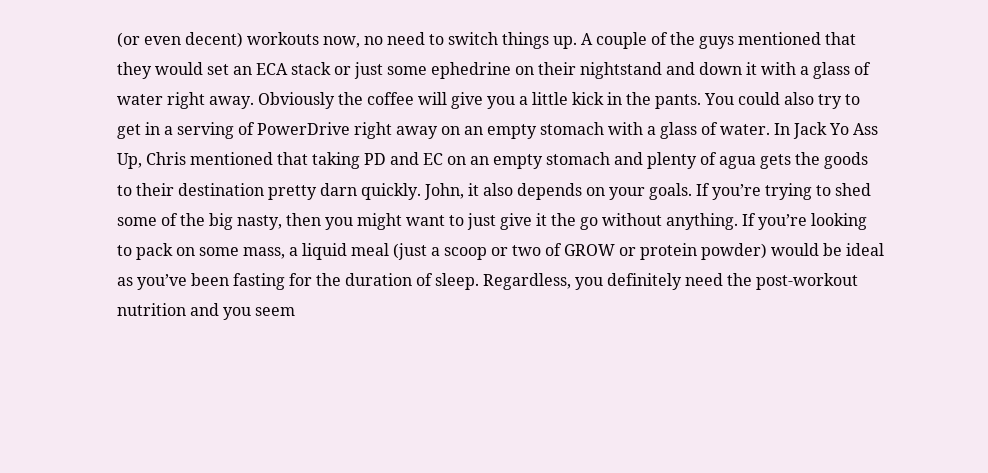(or even decent) workouts now, no need to switch things up. A couple of the guys mentioned that they would set an ECA stack or just some ephedrine on their nightstand and down it with a glass of water right away. Obviously the coffee will give you a little kick in the pants. You could also try to get in a serving of PowerDrive right away on an empty stomach with a glass of water. In Jack Yo Ass Up, Chris mentioned that taking PD and EC on an empty stomach and plenty of agua gets the goods to their destination pretty darn quickly. John, it also depends on your goals. If you’re trying to shed some of the big nasty, then you might want to just give it the go without anything. If you’re looking to pack on some mass, a liquid meal (just a scoop or two of GROW or protein powder) would be ideal as you’ve been fasting for the duration of sleep. Regardless, you definitely need the post-workout nutrition and you seem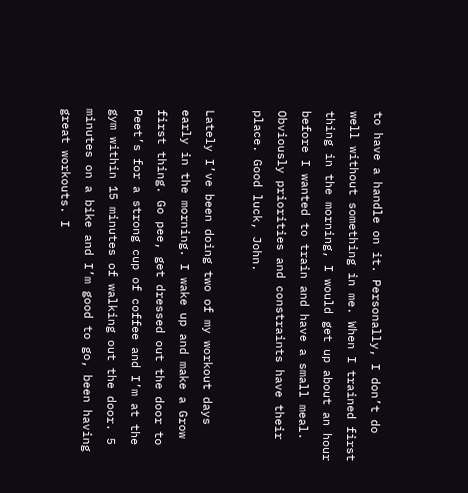to have a handle on it. Personally, I don’t do well without something in me. When I trained first thing in the morning, I would get up about an hour before I wanted to train and have a small meal. Obviously priorities and constraints have their place. Good luck, John.

Lately I’ve been doing two of my workout days early in the morning. I wake up and make a Grow first thing. Go pee, get dressed out the door to Peet’s for a strong cup of coffee and I’m at the gym within 15 minutes of walking out the door. 5 minutes on a bike and I’m good to go, been having great workouts. I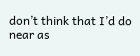don’t think that I’d do near as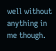well without anything in me though.